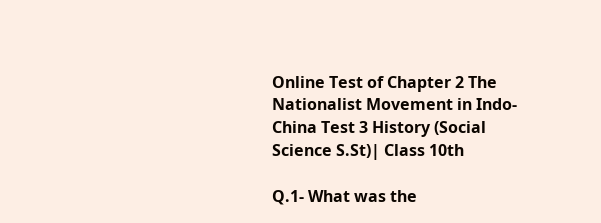Online Test of Chapter 2 The Nationalist Movement in Indo-China Test 3 History (Social Science S.St)| Class 10th

Q.1- What was the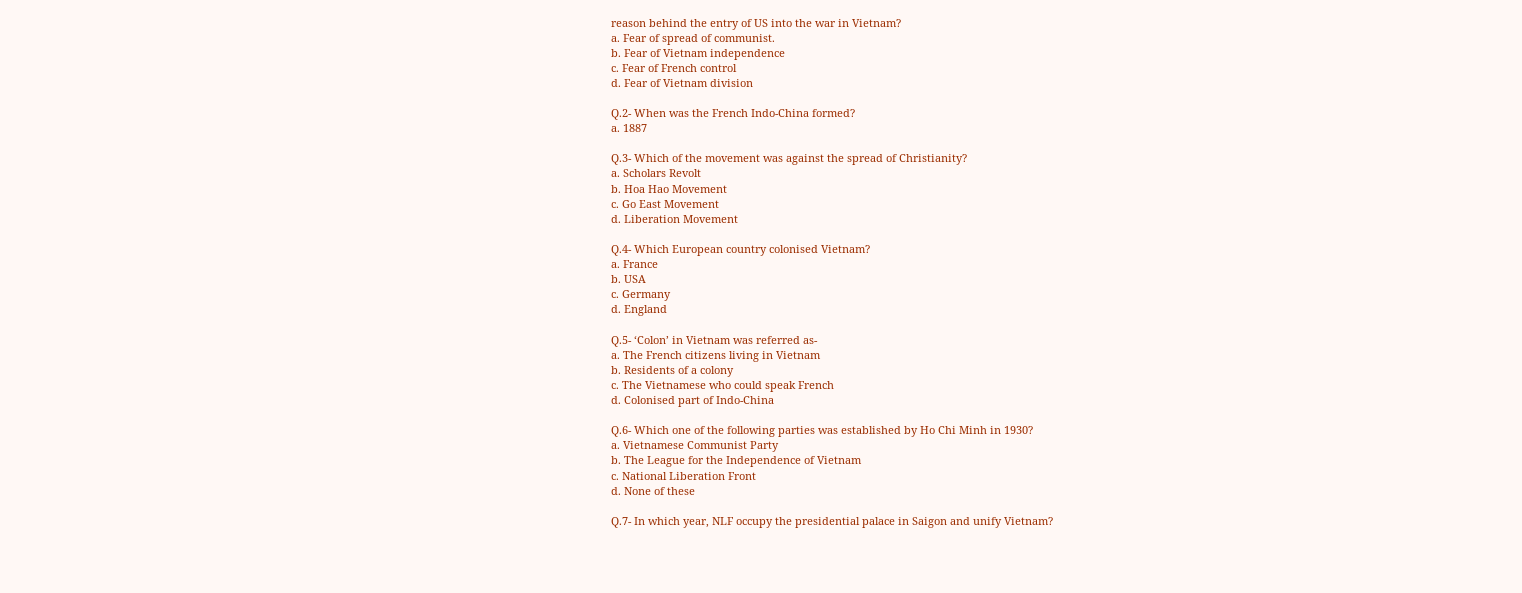reason behind the entry of US into the war in Vietnam?
a. Fear of spread of communist.
b. Fear of Vietnam independence
c. Fear of French control
d. Fear of Vietnam division

Q.2- When was the French Indo-China formed?
a. 1887

Q.3- Which of the movement was against the spread of Christianity?
a. Scholars Revolt
b. Hoa Hao Movement
c. Go East Movement
d. Liberation Movement

Q.4- Which European country colonised Vietnam?
a. France
b. USA
c. Germany
d. England

Q.5- ‘Colon’ in Vietnam was referred as-
a. The French citizens living in Vietnam
b. Residents of a colony
c. The Vietnamese who could speak French
d. Colonised part of Indo-China

Q.6- Which one of the following parties was established by Ho Chi Minh in 1930?
a. Vietnamese Communist Party
b. The League for the Independence of Vietnam
c. National Liberation Front
d. None of these

Q.7- In which year, NLF occupy the presidential palace in Saigon and unify Vietnam?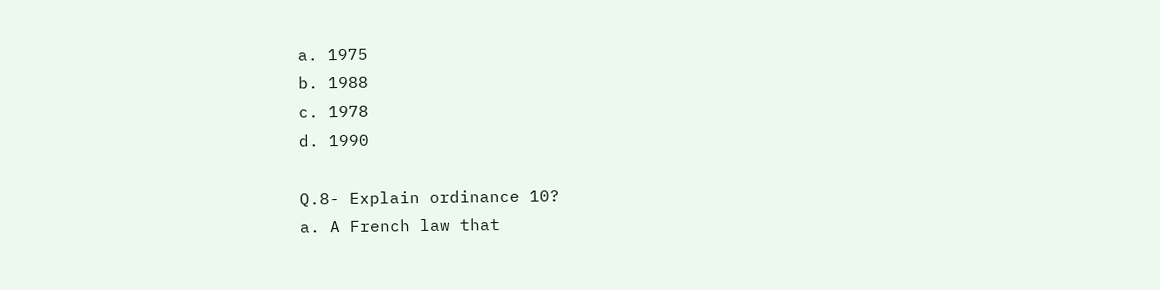a. 1975
b. 1988
c. 1978
d. 1990

Q.8- Explain ordinance 10?
a. A French law that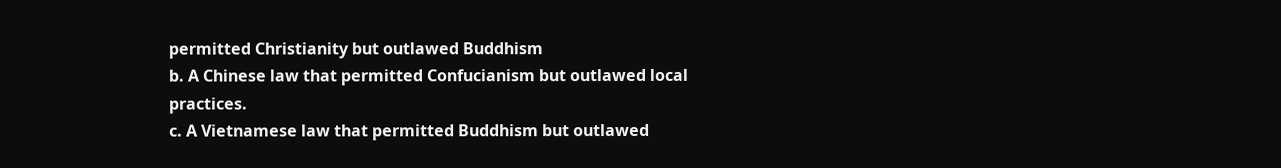permitted Christianity but outlawed Buddhism
b. A Chinese law that permitted Confucianism but outlawed local practices.
c. A Vietnamese law that permitted Buddhism but outlawed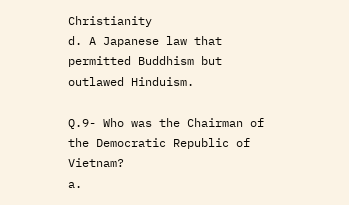Christianity
d. A Japanese law that permitted Buddhism but outlawed Hinduism.

Q.9- Who was the Chairman of the Democratic Republic of Vietnam?
a.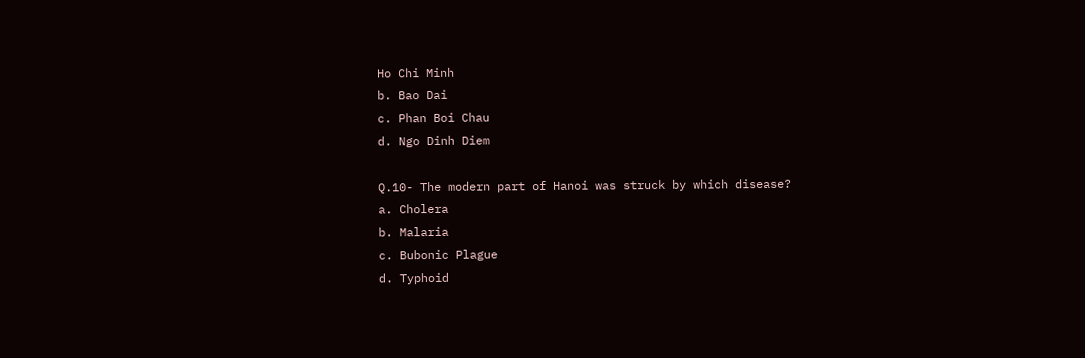Ho Chi Minh
b. Bao Dai
c. Phan Boi Chau
d. Ngo Dinh Diem

Q.10- The modern part of Hanoi was struck by which disease?
a. Cholera
b. Malaria
c. Bubonic Plague
d. Typhoid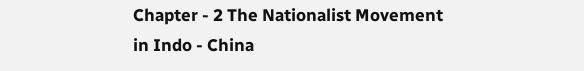Chapter - 2 The Nationalist Movement in Indo - China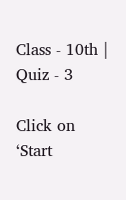Class - 10th | Quiz - 3

Click on ‘Start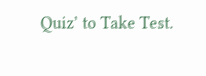Quiz’ to Take Test.